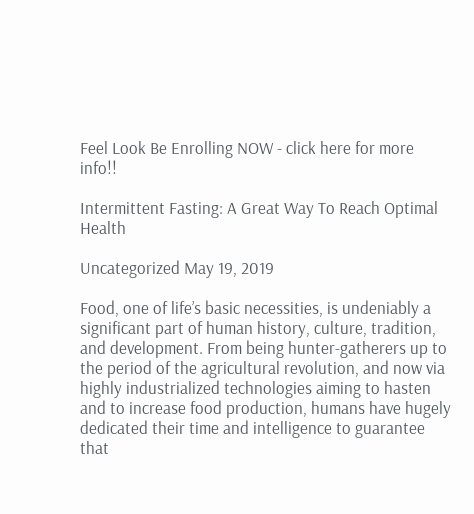Feel Look Be Enrolling NOW - click here for more info!!

Intermittent Fasting: A Great Way To Reach Optimal Health

Uncategorized May 19, 2019

Food, one of life’s basic necessities, is undeniably a significant part of human history, culture, tradition, and development. From being hunter-gatherers up to the period of the agricultural revolution, and now via highly industrialized technologies aiming to hasten and to increase food production, humans have hugely dedicated their time and intelligence to guarantee that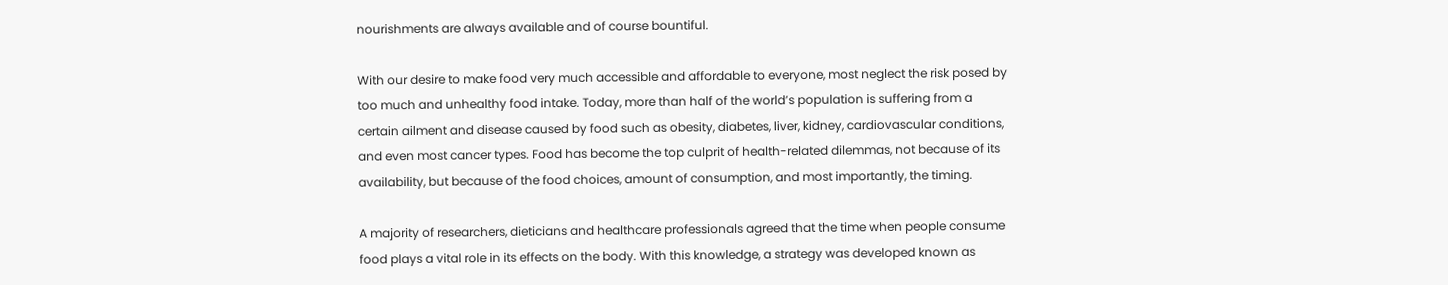nourishments are always available and of course bountiful.

With our desire to make food very much accessible and affordable to everyone, most neglect the risk posed by too much and unhealthy food intake. Today, more than half of the world’s population is suffering from a certain ailment and disease caused by food such as obesity, diabetes, liver, kidney, cardiovascular conditions, and even most cancer types. Food has become the top culprit of health-related dilemmas, not because of its availability, but because of the food choices, amount of consumption, and most importantly, the timing.

A majority of researchers, dieticians and healthcare professionals agreed that the time when people consume food plays a vital role in its effects on the body. With this knowledge, a strategy was developed known as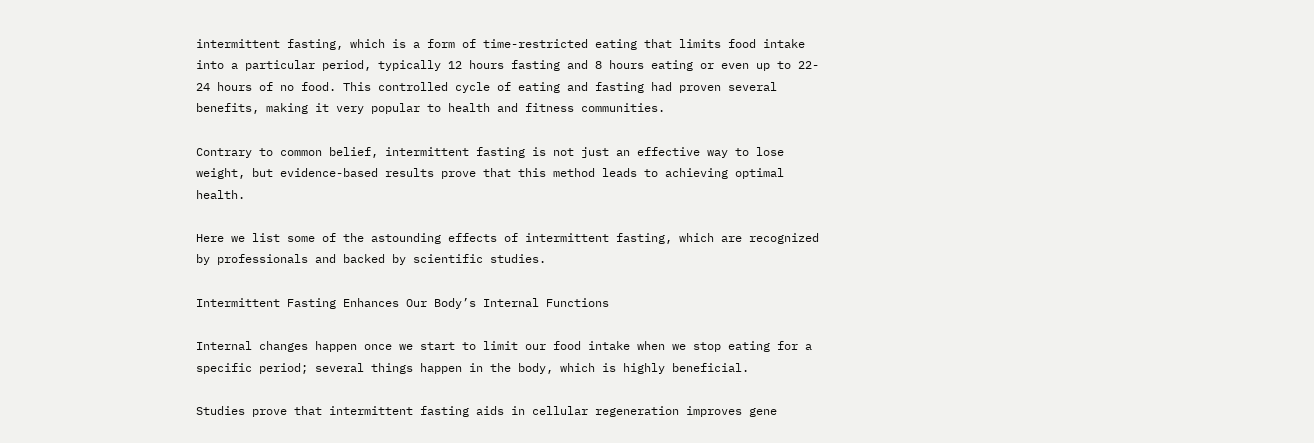intermittent fasting, which is a form of time-restricted eating that limits food intake into a particular period, typically 12 hours fasting and 8 hours eating or even up to 22- 24 hours of no food. This controlled cycle of eating and fasting had proven several benefits, making it very popular to health and fitness communities.

Contrary to common belief, intermittent fasting is not just an effective way to lose weight, but evidence-based results prove that this method leads to achieving optimal health.

Here we list some of the astounding effects of intermittent fasting, which are recognized by professionals and backed by scientific studies.

Intermittent Fasting Enhances Our Body’s Internal Functions

Internal changes happen once we start to limit our food intake when we stop eating for a specific period; several things happen in the body, which is highly beneficial.

Studies prove that intermittent fasting aids in cellular regeneration improves gene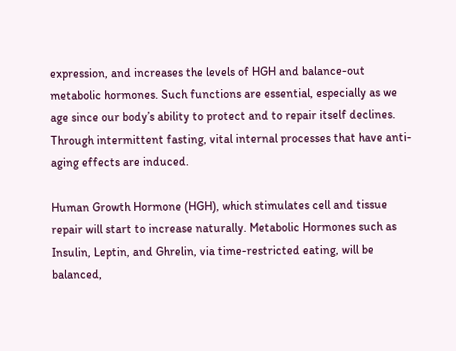expression, and increases the levels of HGH and balance-out metabolic hormones. Such functions are essential, especially as we age since our body’s ability to protect and to repair itself declines. Through intermittent fasting, vital internal processes that have anti-aging effects are induced.

Human Growth Hormone (HGH), which stimulates cell and tissue repair will start to increase naturally. Metabolic Hormones such as Insulin, Leptin, and Ghrelin, via time-restricted eating, will be balanced,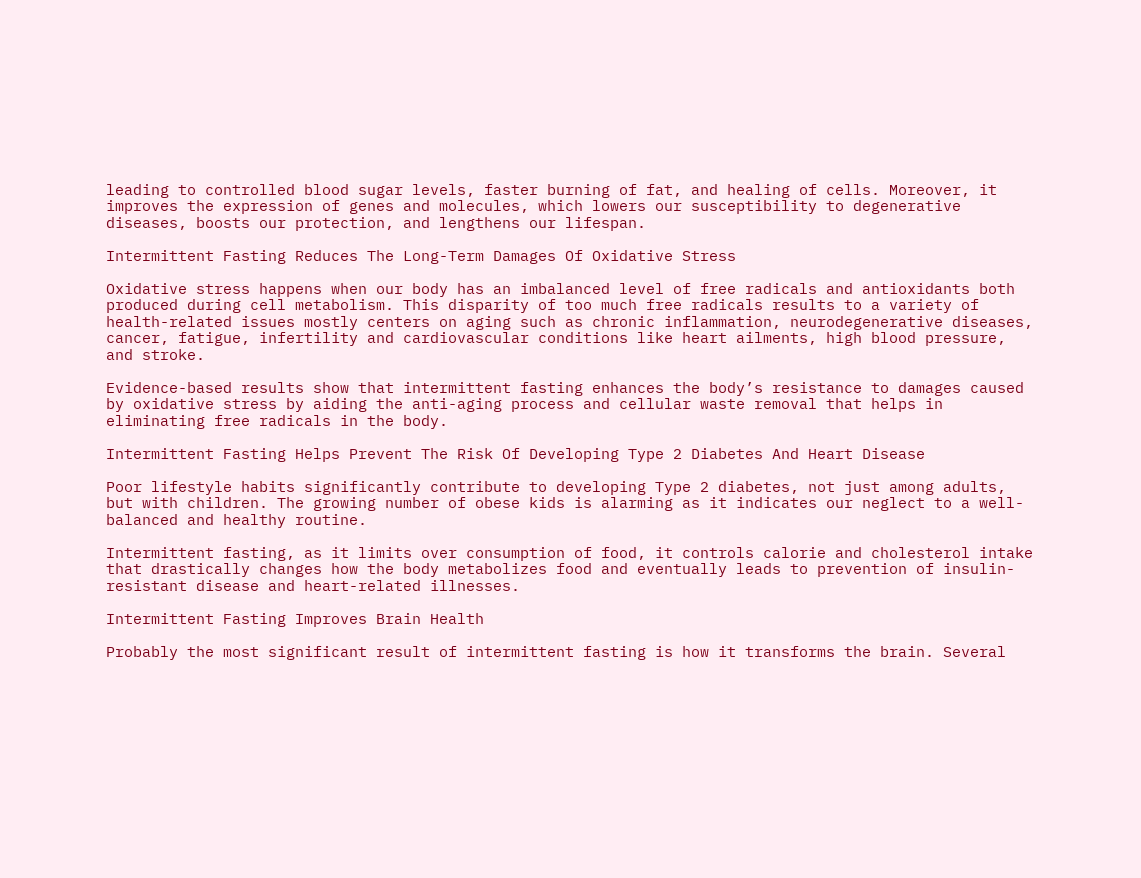leading to controlled blood sugar levels, faster burning of fat, and healing of cells. Moreover, it improves the expression of genes and molecules, which lowers our susceptibility to degenerative diseases, boosts our protection, and lengthens our lifespan.

Intermittent Fasting Reduces The Long-Term Damages Of Oxidative Stress

Oxidative stress happens when our body has an imbalanced level of free radicals and antioxidants both produced during cell metabolism. This disparity of too much free radicals results to a variety of health-related issues mostly centers on aging such as chronic inflammation, neurodegenerative diseases, cancer, fatigue, infertility and cardiovascular conditions like heart ailments, high blood pressure, and stroke.

Evidence-based results show that intermittent fasting enhances the body’s resistance to damages caused by oxidative stress by aiding the anti-aging process and cellular waste removal that helps in eliminating free radicals in the body.

Intermittent Fasting Helps Prevent The Risk Of Developing Type 2 Diabetes And Heart Disease

Poor lifestyle habits significantly contribute to developing Type 2 diabetes, not just among adults, but with children. The growing number of obese kids is alarming as it indicates our neglect to a well-balanced and healthy routine.

Intermittent fasting, as it limits over consumption of food, it controls calorie and cholesterol intake that drastically changes how the body metabolizes food and eventually leads to prevention of insulin-resistant disease and heart-related illnesses.

Intermittent Fasting Improves Brain Health

Probably the most significant result of intermittent fasting is how it transforms the brain. Several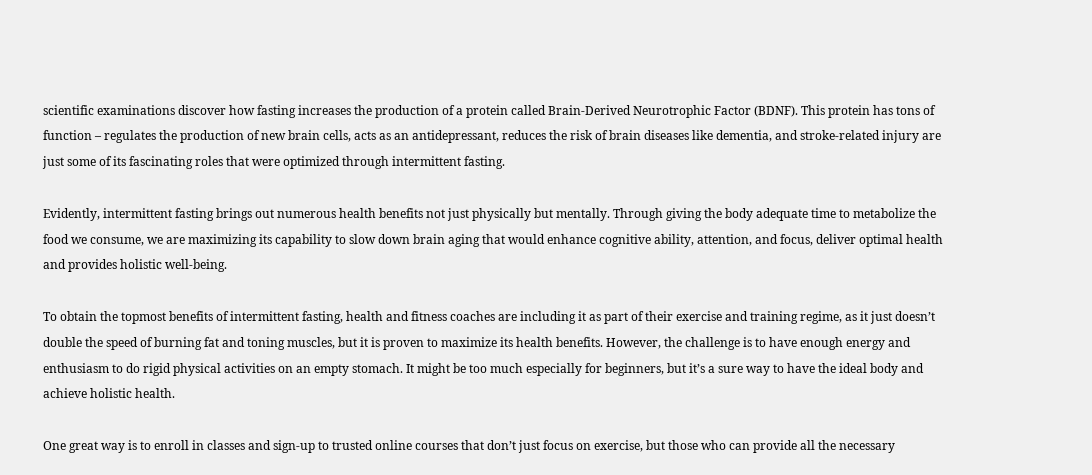scientific examinations discover how fasting increases the production of a protein called Brain-Derived Neurotrophic Factor (BDNF). This protein has tons of function – regulates the production of new brain cells, acts as an antidepressant, reduces the risk of brain diseases like dementia, and stroke-related injury are just some of its fascinating roles that were optimized through intermittent fasting.

Evidently, intermittent fasting brings out numerous health benefits not just physically but mentally. Through giving the body adequate time to metabolize the food we consume, we are maximizing its capability to slow down brain aging that would enhance cognitive ability, attention, and focus, deliver optimal health and provides holistic well-being.

To obtain the topmost benefits of intermittent fasting, health and fitness coaches are including it as part of their exercise and training regime, as it just doesn’t double the speed of burning fat and toning muscles, but it is proven to maximize its health benefits. However, the challenge is to have enough energy and enthusiasm to do rigid physical activities on an empty stomach. It might be too much especially for beginners, but it’s a sure way to have the ideal body and achieve holistic health.

One great way is to enroll in classes and sign-up to trusted online courses that don’t just focus on exercise, but those who can provide all the necessary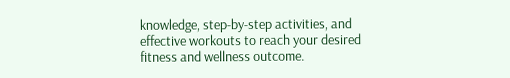knowledge, step-by-step activities, and effective workouts to reach your desired fitness and wellness outcome.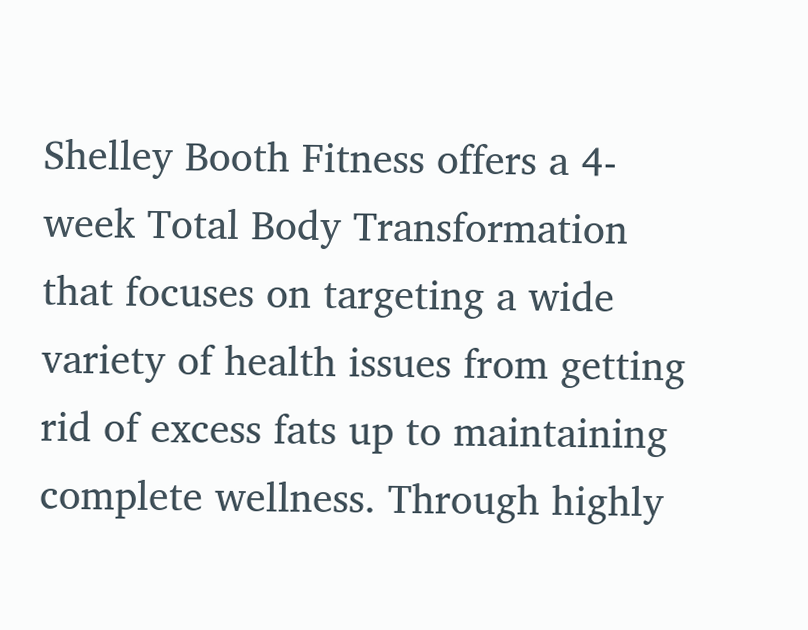Shelley Booth Fitness offers a 4-week Total Body Transformation that focuses on targeting a wide variety of health issues from getting rid of excess fats up to maintaining complete wellness. Through highly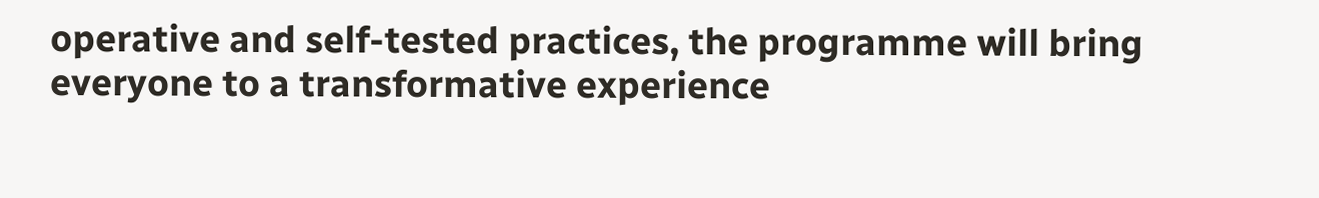operative and self-tested practices, the programme will bring everyone to a transformative experience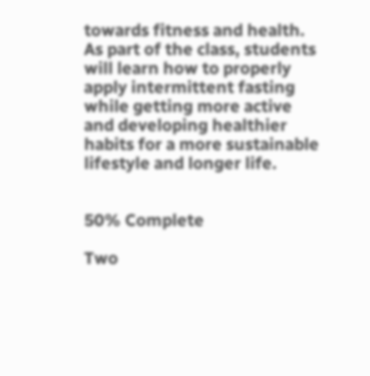towards fitness and health. As part of the class, students will learn how to properly apply intermittent fasting while getting more active and developing healthier habits for a more sustainable lifestyle and longer life.


50% Complete

Two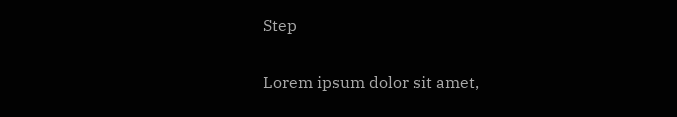Step

Lorem ipsum dolor sit amet,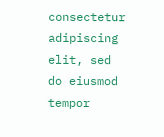consectetur adipiscing elit, sed do eiusmod tempor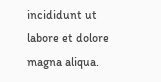incididunt ut labore et dolore magna aliqua.